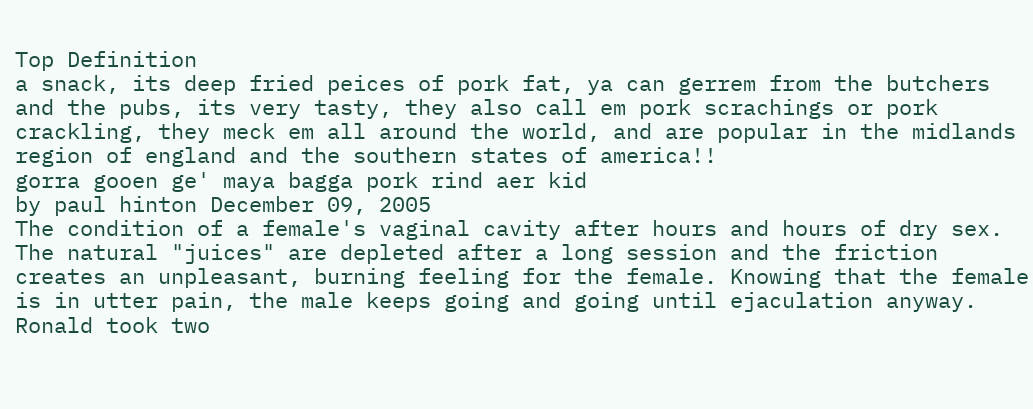Top Definition
a snack, its deep fried peices of pork fat, ya can gerrem from the butchers and the pubs, its very tasty, they also call em pork scrachings or pork crackling, they meck em all around the world, and are popular in the midlands region of england and the southern states of america!!
gorra gooen ge' maya bagga pork rind aer kid
by paul hinton December 09, 2005
The condition of a female's vaginal cavity after hours and hours of dry sex. The natural "juices" are depleted after a long session and the friction creates an unpleasant, burning feeling for the female. Knowing that the female is in utter pain, the male keeps going and going until ejaculation anyway.
Ronald took two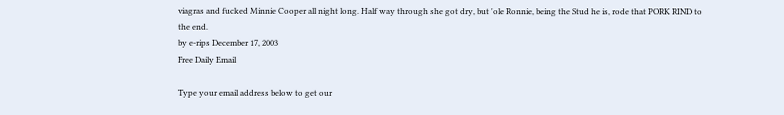viagras and fucked Minnie Cooper all night long. Half way through she got dry, but 'ole Ronnie, being the Stud he is, rode that PORK RIND to the end.
by e-rips December 17, 2003
Free Daily Email

Type your email address below to get our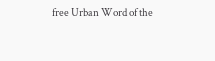free Urban Word of the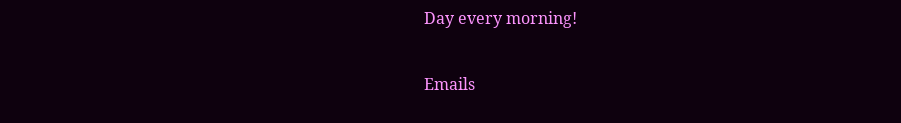Day every morning!

Emails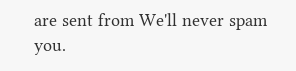are sent from We'll never spam you.